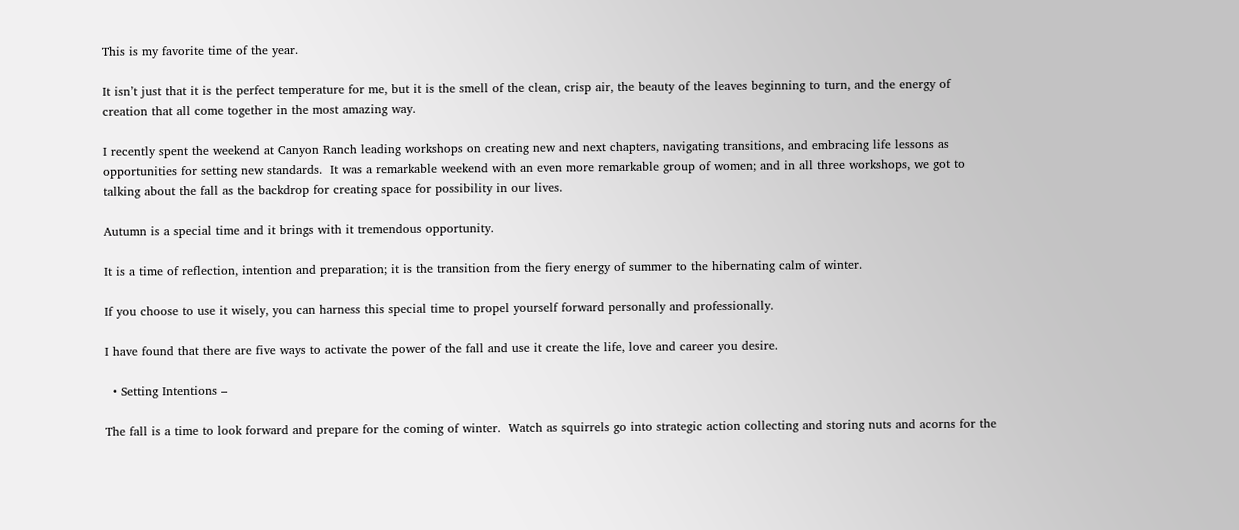This is my favorite time of the year.

It isn’t just that it is the perfect temperature for me, but it is the smell of the clean, crisp air, the beauty of the leaves beginning to turn, and the energy of creation that all come together in the most amazing way.

I recently spent the weekend at Canyon Ranch leading workshops on creating new and next chapters, navigating transitions, and embracing life lessons as opportunities for setting new standards.  It was a remarkable weekend with an even more remarkable group of women; and in all three workshops, we got to talking about the fall as the backdrop for creating space for possibility in our lives.

Autumn is a special time and it brings with it tremendous opportunity.

It is a time of reflection, intention and preparation; it is the transition from the fiery energy of summer to the hibernating calm of winter.

If you choose to use it wisely, you can harness this special time to propel yourself forward personally and professionally.

I have found that there are five ways to activate the power of the fall and use it create the life, love and career you desire.

  • Setting Intentions –

The fall is a time to look forward and prepare for the coming of winter.  Watch as squirrels go into strategic action collecting and storing nuts and acorns for the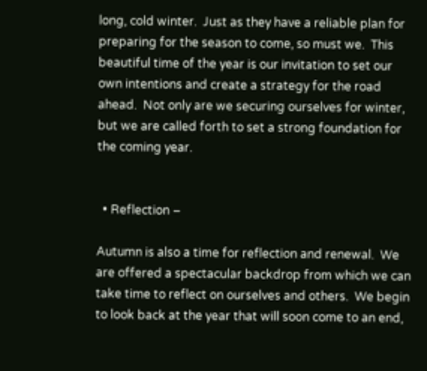long, cold winter.  Just as they have a reliable plan for preparing for the season to come, so must we.  This beautiful time of the year is our invitation to set our own intentions and create a strategy for the road ahead.  Not only are we securing ourselves for winter, but we are called forth to set a strong foundation for the coming year.


  • Reflection –

Autumn is also a time for reflection and renewal.  We are offered a spectacular backdrop from which we can take time to reflect on ourselves and others.  We begin to look back at the year that will soon come to an end,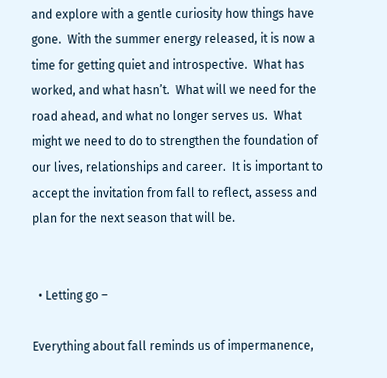and explore with a gentle curiosity how things have gone.  With the summer energy released, it is now a time for getting quiet and introspective.  What has worked, and what hasn’t.  What will we need for the road ahead, and what no longer serves us.  What might we need to do to strengthen the foundation of our lives, relationships and career.  It is important to accept the invitation from fall to reflect, assess and plan for the next season that will be.


  • Letting go –

Everything about fall reminds us of impermanence,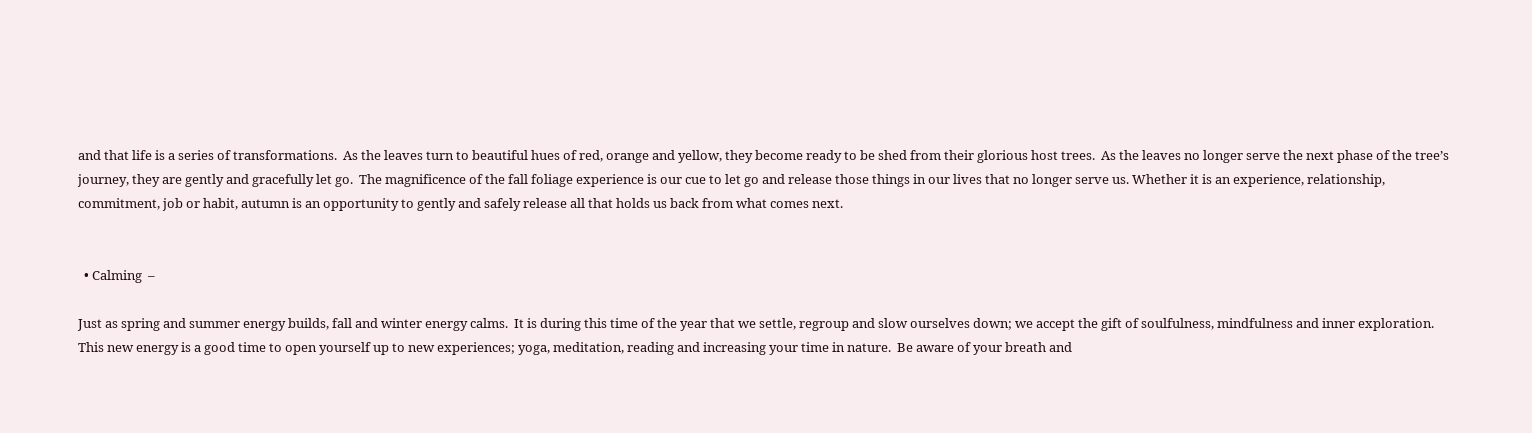and that life is a series of transformations.  As the leaves turn to beautiful hues of red, orange and yellow, they become ready to be shed from their glorious host trees.  As the leaves no longer serve the next phase of the tree’s journey, they are gently and gracefully let go.  The magnificence of the fall foliage experience is our cue to let go and release those things in our lives that no longer serve us. Whether it is an experience, relationship, commitment, job or habit, autumn is an opportunity to gently and safely release all that holds us back from what comes next.


  • Calming  –

Just as spring and summer energy builds, fall and winter energy calms.  It is during this time of the year that we settle, regroup and slow ourselves down; we accept the gift of soulfulness, mindfulness and inner exploration.   This new energy is a good time to open yourself up to new experiences; yoga, meditation, reading and increasing your time in nature.  Be aware of your breath and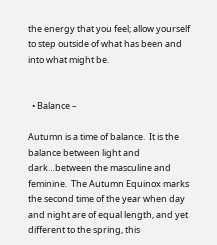the energy that you feel; allow yourself to step outside of what has been and into what might be.


  • Balance –

Autumn is a time of balance.  It is the balance between light and dark…between the masculine and feminine.  The Autumn Equinox marks the second time of the year when day and night are of equal length, and yet different to the spring, this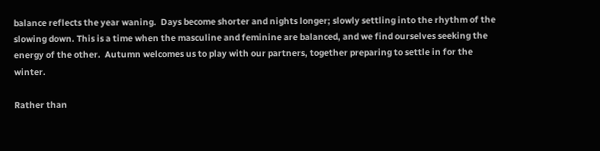balance reflects the year waning.  Days become shorter and nights longer; slowly settling into the rhythm of the slowing down. This is a time when the masculine and feminine are balanced, and we find ourselves seeking the energy of the other.  Autumn welcomes us to play with our partners, together preparing to settle in for the winter.

Rather than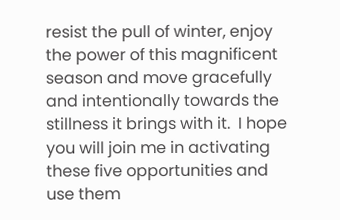resist the pull of winter, enjoy the power of this magnificent season and move gracefully and intentionally towards the stillness it brings with it.  I hope you will join me in activating these five opportunities and use them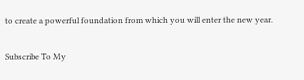to create a powerful foundation from which you will enter the new year.

Subscribe To My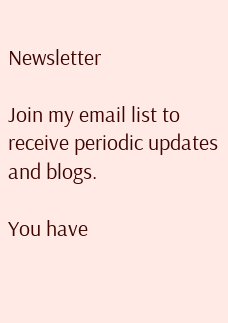Newsletter

Join my email list to receive periodic updates and blogs.

You have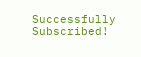Successfully Subscribed!